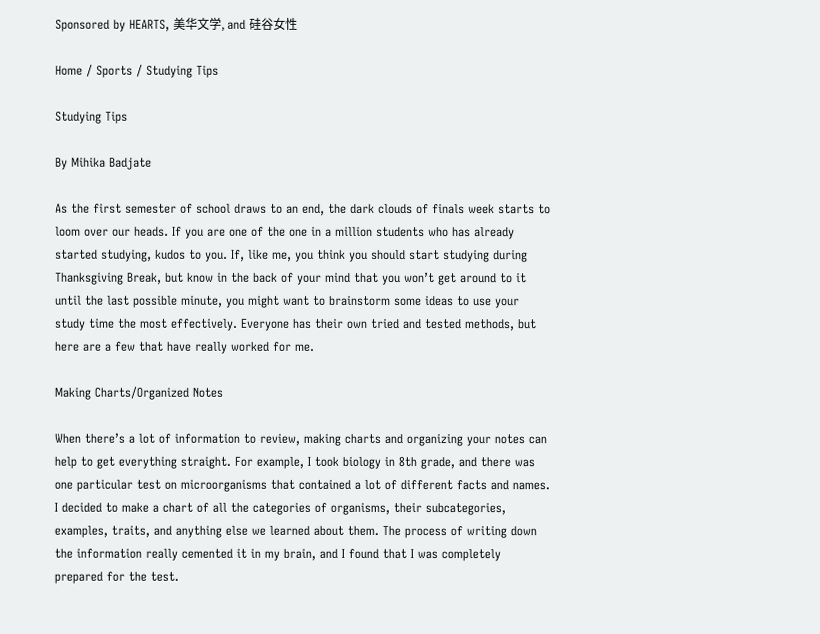Sponsored by HEARTS, 美华文学, and 硅谷女性

Home / Sports / Studying Tips

Studying Tips

By Mihika Badjate

As the first semester of school draws to an end, the dark clouds of finals week starts to loom over our heads. If you are one of the one in a million students who has already started studying, kudos to you. If, like me, you think you should start studying during Thanksgiving Break, but know in the back of your mind that you won’t get around to it until the last possible minute, you might want to brainstorm some ideas to use your study time the most effectively. Everyone has their own tried and tested methods, but here are a few that have really worked for me.

Making Charts/Organized Notes

When there’s a lot of information to review, making charts and organizing your notes can help to get everything straight. For example, I took biology in 8th grade, and there was one particular test on microorganisms that contained a lot of different facts and names. I decided to make a chart of all the categories of organisms, their subcategories, examples, traits, and anything else we learned about them. The process of writing down the information really cemented it in my brain, and I found that I was completely prepared for the test.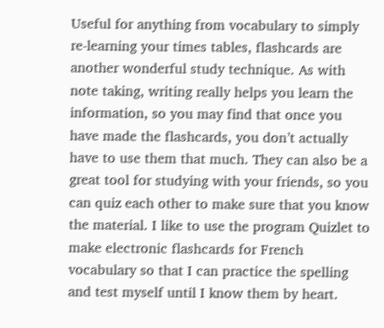Useful for anything from vocabulary to simply re-learning your times tables, flashcards are another wonderful study technique. As with note taking, writing really helps you learn the information, so you may find that once you have made the flashcards, you don’t actually have to use them that much. They can also be a great tool for studying with your friends, so you can quiz each other to make sure that you know the material. I like to use the program Quizlet to make electronic flashcards for French vocabulary so that I can practice the spelling and test myself until I know them by heart.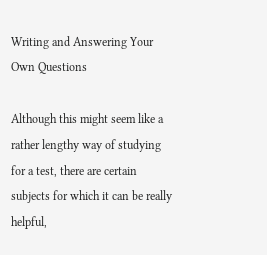Writing and Answering Your Own Questions

Although this might seem like a rather lengthy way of studying for a test, there are certain subjects for which it can be really helpful,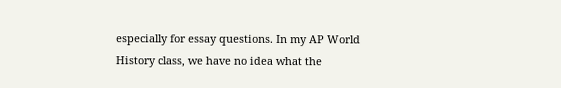especially for essay questions. In my AP World History class, we have no idea what the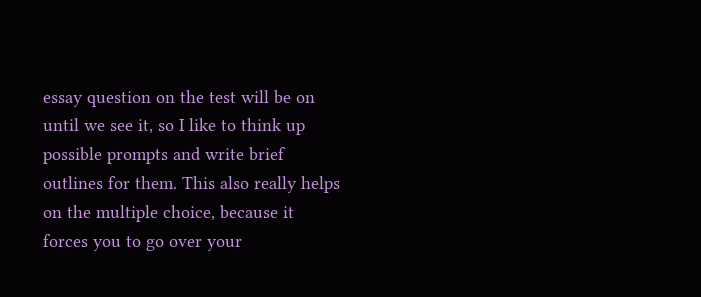essay question on the test will be on until we see it, so I like to think up possible prompts and write brief outlines for them. This also really helps on the multiple choice, because it forces you to go over your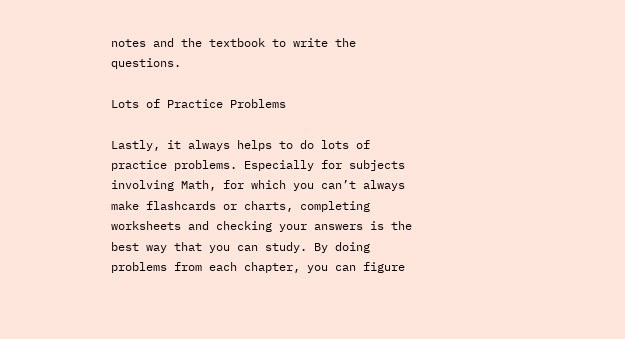notes and the textbook to write the questions.

Lots of Practice Problems

Lastly, it always helps to do lots of practice problems. Especially for subjects involving Math, for which you can’t always make flashcards or charts, completing worksheets and checking your answers is the best way that you can study. By doing problems from each chapter, you can figure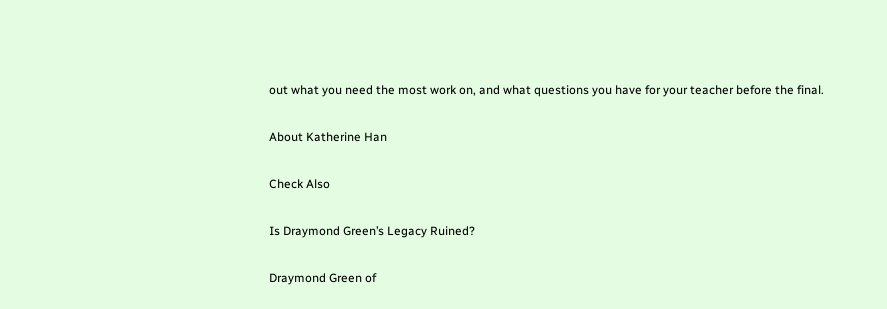out what you need the most work on, and what questions you have for your teacher before the final.

About Katherine Han

Check Also

Is Draymond Green’s Legacy Ruined?

Draymond Green of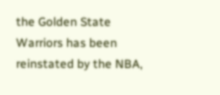the Golden State Warriors has been reinstated by the NBA,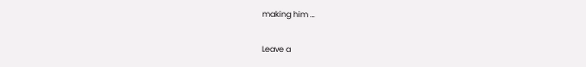making him …

Leave a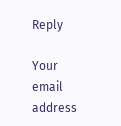Reply

Your email address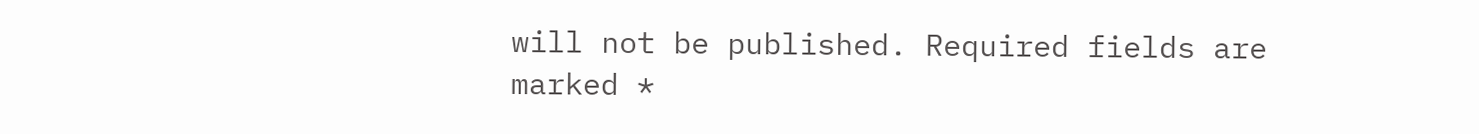will not be published. Required fields are marked *